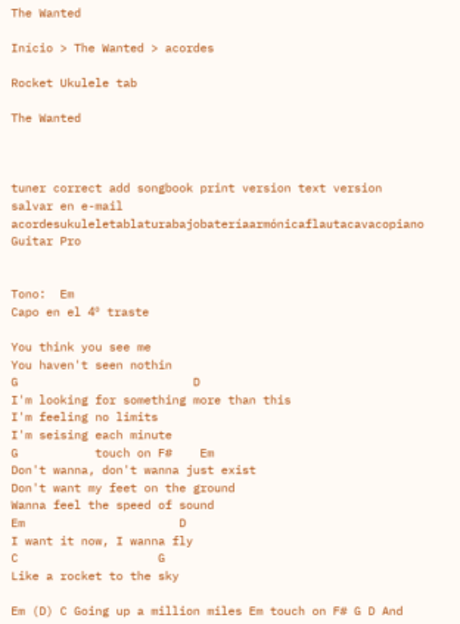The Wanted

Início > The Wanted > acordes

Rocket Ukulele tab

The Wanted



tuner correct add songbook print version text version salvar en e-mail
acordesukuleletablaturabajobateríaarmónicaflautacavacopiano Guitar Pro


Tono:  Em
Capo en el 4º traste

You think you see me
You haven't seen nothin
G                         D
I'm looking for something more than this
I'm feeling no limits
I'm seising each minute
G           touch on F#    Em
Don't wanna, don't wanna just exist
Don't want my feet on the ground
Wanna feel the speed of sound
Em                      D
I want it now, I wanna fly
C                    G
Like a rocket to the sky

Em (D) C Going up a million miles Em touch on F# G D And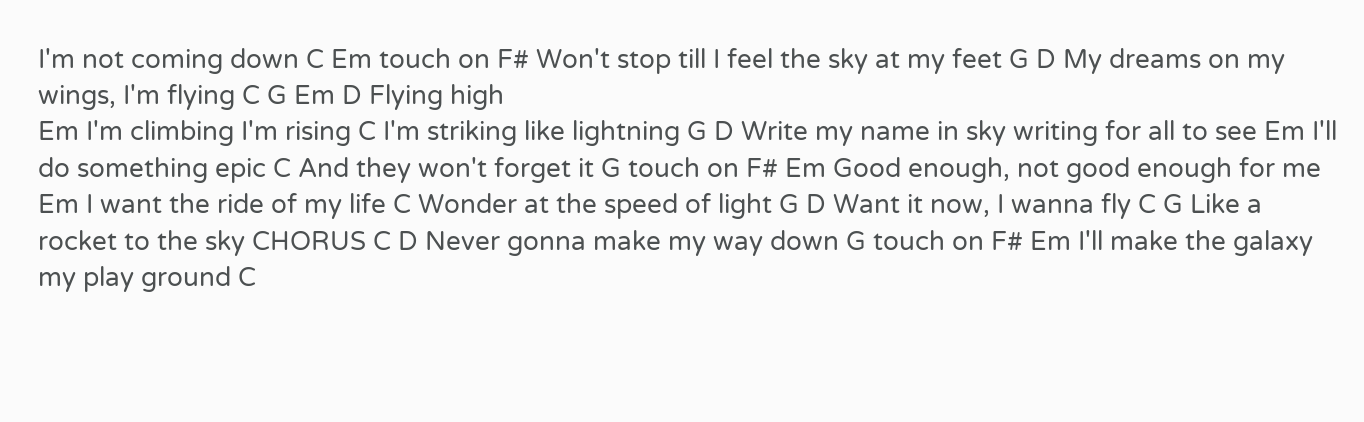I'm not coming down C Em touch on F# Won't stop till I feel the sky at my feet G D My dreams on my wings, I'm flying C G Em D Flying high
Em I'm climbing I'm rising C I'm striking like lightning G D Write my name in sky writing for all to see Em I'll do something epic C And they won't forget it G touch on F# Em Good enough, not good enough for me Em I want the ride of my life C Wonder at the speed of light G D Want it now, I wanna fly C G Like a rocket to the sky CHORUS C D Never gonna make my way down G touch on F# Em I'll make the galaxy my play ground C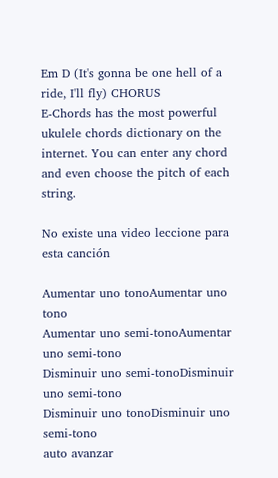Em D (It's gonna be one hell of a ride, I'll fly) CHORUS
E-Chords has the most powerful ukulele chords dictionary on the internet. You can enter any chord and even choose the pitch of each string.

No existe una video leccione para esta canción

Aumentar uno tonoAumentar uno tono
Aumentar uno semi-tonoAumentar uno semi-tono
Disminuir uno semi-tonoDisminuir uno semi-tono
Disminuir uno tonoDisminuir uno semi-tono
auto avanzar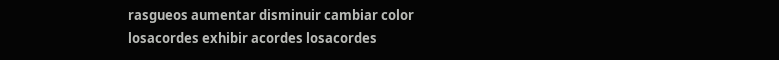rasgueos aumentar disminuir cambiar color
losacordes exhibir acordes losacordes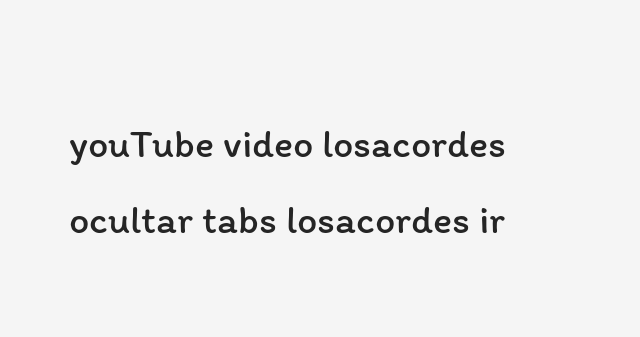youTube video losacordes ocultar tabs losacordes ir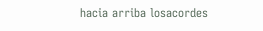hacia arriba losacordes